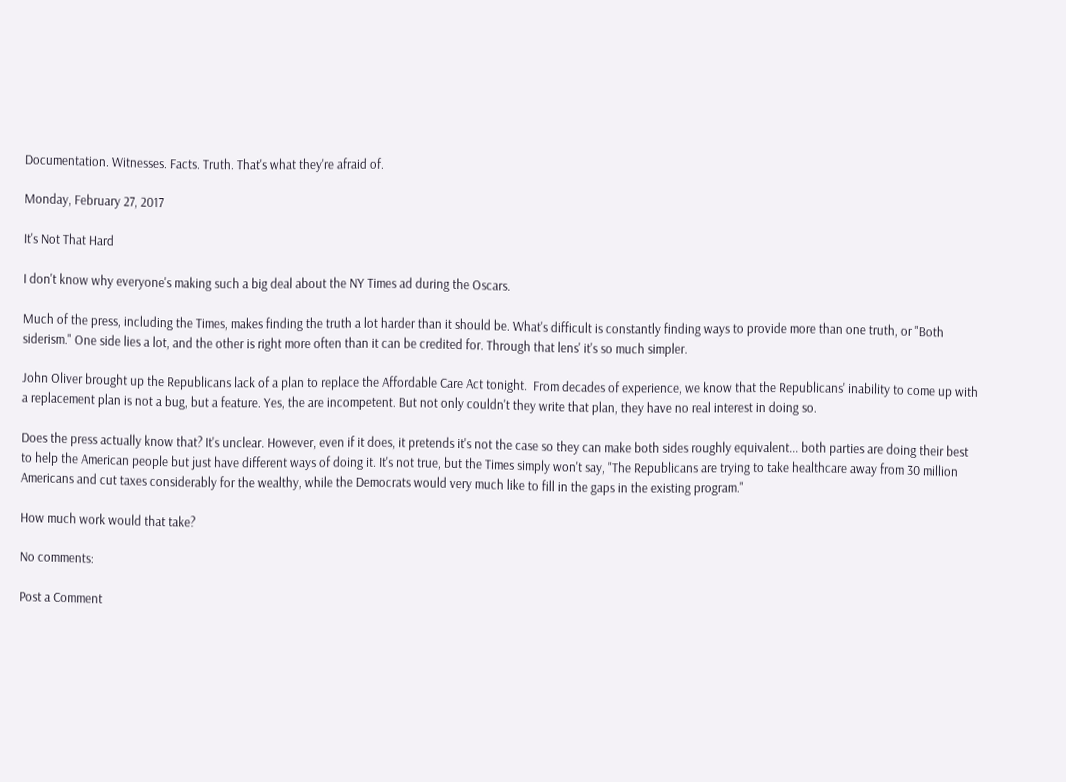Documentation. Witnesses. Facts. Truth. That's what they're afraid of.

Monday, February 27, 2017

It's Not That Hard

I don't know why everyone's making such a big deal about the NY Times ad during the Oscars.

Much of the press, including the Times, makes finding the truth a lot harder than it should be. What's difficult is constantly finding ways to provide more than one truth, or "Both siderism." One side lies a lot, and the other is right more often than it can be credited for. Through that lens' it's so much simpler.

John Oliver brought up the Republicans lack of a plan to replace the Affordable Care Act tonight.  From decades of experience, we know that the Republicans' inability to come up with a replacement plan is not a bug, but a feature. Yes, the are incompetent. But not only couldn't they write that plan, they have no real interest in doing so.

Does the press actually know that? It's unclear. However, even if it does, it pretends it's not the case so they can make both sides roughly equivalent... both parties are doing their best to help the American people but just have different ways of doing it. It's not true, but the Times simply won't say, "The Republicans are trying to take healthcare away from 30 million Americans and cut taxes considerably for the wealthy, while the Democrats would very much like to fill in the gaps in the existing program."

How much work would that take?

No comments:

Post a Comment